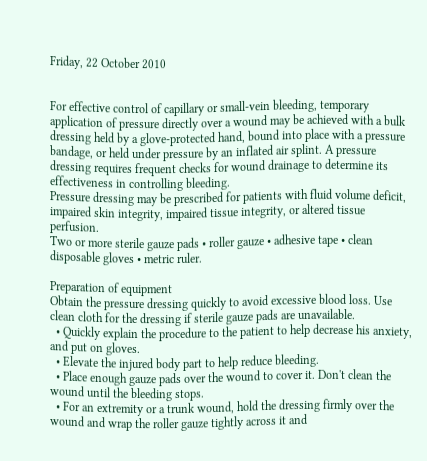Friday, 22 October 2010


For effective control of capillary or small-vein bleeding, temporary application of pressure directly over a wound may be achieved with a bulk dressing held by a glove-protected hand, bound into place with a pressure bandage, or held under pressure by an inflated air splint. A pressure dressing requires frequent checks for wound drainage to determine its effectiveness in controlling bleeding.
Pressure dressing may be prescribed for patients with fluid volume deficit, impaired skin integrity, impaired tissue integrity, or altered tissue perfusion.
Two or more sterile gauze pads • roller gauze • adhesive tape • clean disposable gloves • metric ruler.

Preparation of equipment
Obtain the pressure dressing quickly to avoid excessive blood loss. Use clean cloth for the dressing if sterile gauze pads are unavailable.
  • Quickly explain the procedure to the patient to help decrease his anxiety, and put on gloves.
  • Elevate the injured body part to help reduce bleeding.
  • Place enough gauze pads over the wound to cover it. Don't clean the wound until the bleeding stops.
  • For an extremity or a trunk wound, hold the dressing firmly over the wound and wrap the roller gauze tightly across it and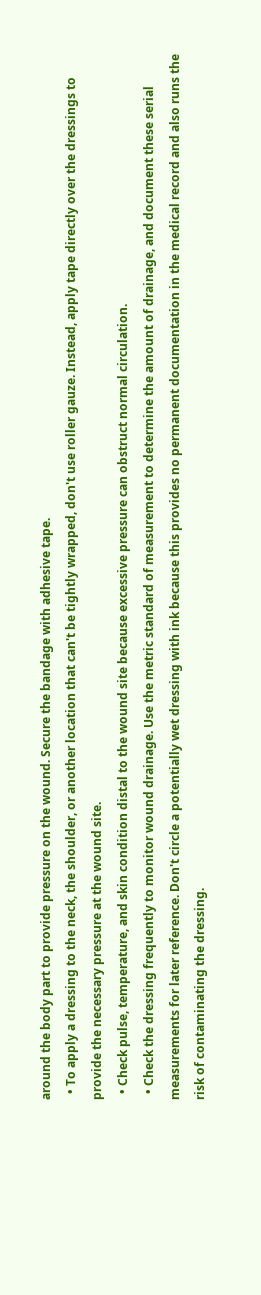around the body part to provide pressure on the wound. Secure the bandage with adhesive tape.
  • To apply a dressing to the neck, the shoulder, or another location that can't be tightly wrapped, don't use roller gauze. Instead, apply tape directly over the dressings to provide the necessary pressure at the wound site.
  • Check pulse, temperature, and skin condition distal to the wound site because excessive pressure can obstruct normal circulation.
  • Check the dressing frequently to monitor wound drainage. Use the metric standard of measurement to determine the amount of drainage, and document these serial measurements for later reference. Don't circle a potentially wet dressing with ink because this provides no permanent documentation in the medical record and also runs the risk of contaminating the dressing.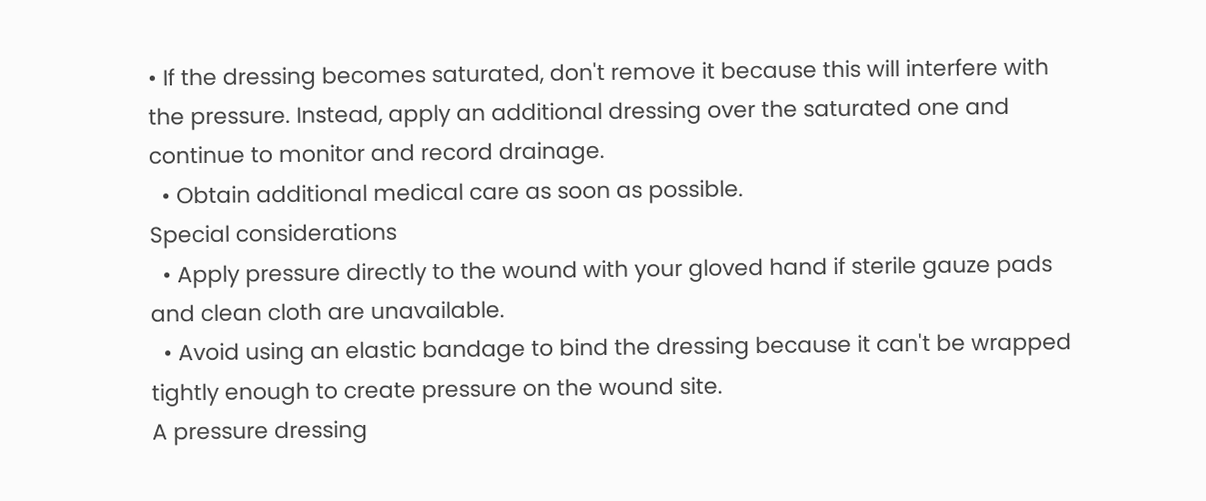• If the dressing becomes saturated, don't remove it because this will interfere with the pressure. Instead, apply an additional dressing over the saturated one and continue to monitor and record drainage.
  • Obtain additional medical care as soon as possible.
Special considerations
  • Apply pressure directly to the wound with your gloved hand if sterile gauze pads and clean cloth are unavailable.
  • Avoid using an elastic bandage to bind the dressing because it can't be wrapped tightly enough to create pressure on the wound site.
A pressure dressing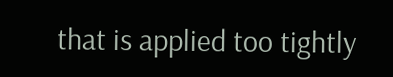that is applied too tightly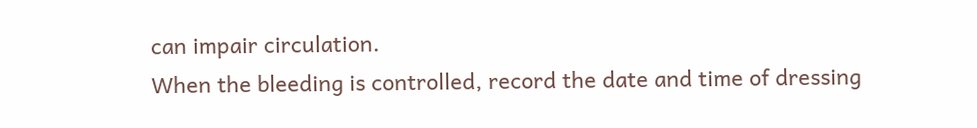can impair circulation.
When the bleeding is controlled, record the date and time of dressing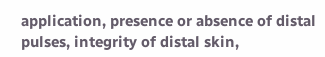application, presence or absence of distal pulses, integrity of distal skin,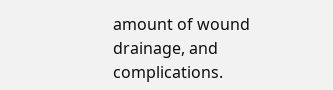amount of wound drainage, and complications.